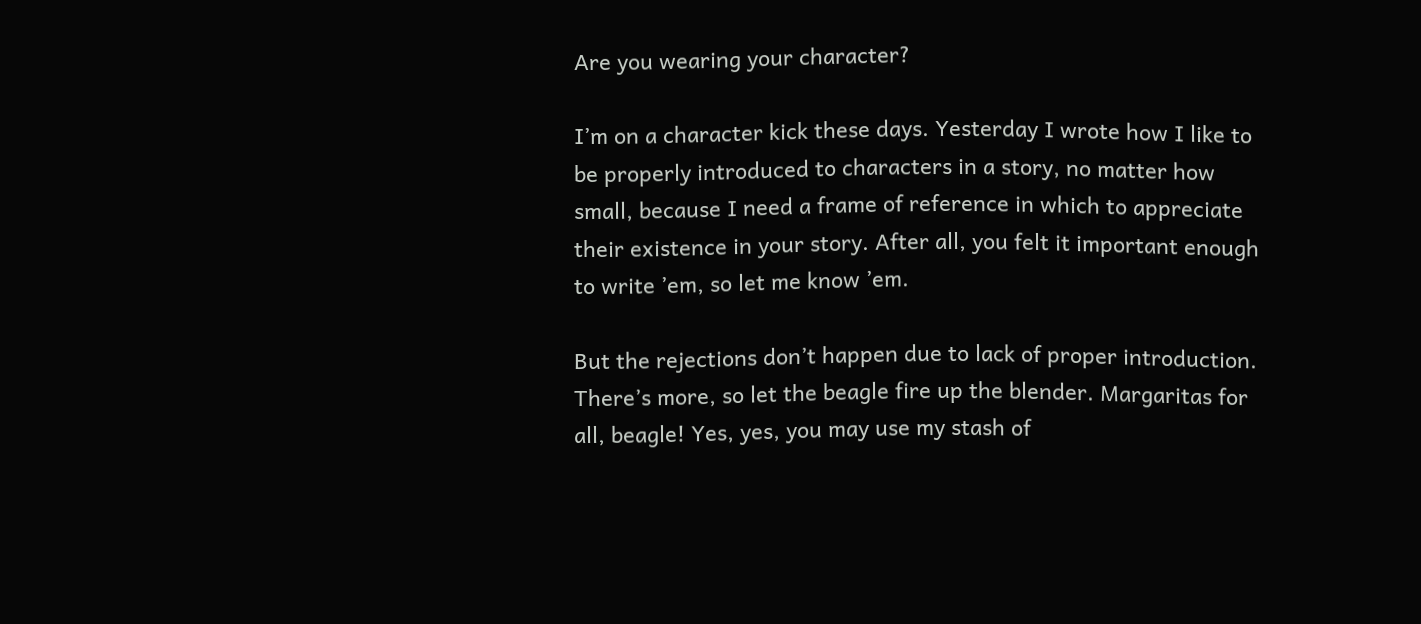Are you wearing your character?

I’m on a character kick these days. Yesterday I wrote how I like to be properly introduced to characters in a story, no matter how small, because I need a frame of reference in which to appreciate their existence in your story. After all, you felt it important enough to write ’em, so let me know ’em.

But the rejections don’t happen due to lack of proper introduction. There’s more, so let the beagle fire up the blender. Margaritas for all, beagle! Yes, yes, you may use my stash of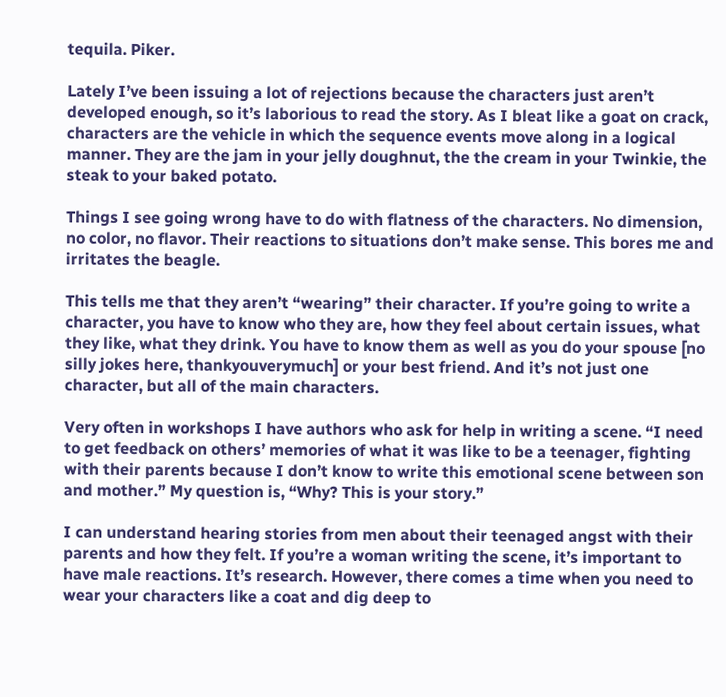tequila. Piker.

Lately I’ve been issuing a lot of rejections because the characters just aren’t developed enough, so it’s laborious to read the story. As I bleat like a goat on crack, characters are the vehicle in which the sequence events move along in a logical manner. They are the jam in your jelly doughnut, the the cream in your Twinkie, the steak to your baked potato.

Things I see going wrong have to do with flatness of the characters. No dimension, no color, no flavor. Their reactions to situations don’t make sense. This bores me and irritates the beagle.

This tells me that they aren’t “wearing” their character. If you’re going to write a character, you have to know who they are, how they feel about certain issues, what they like, what they drink. You have to know them as well as you do your spouse [no silly jokes here, thankyouverymuch] or your best friend. And it’s not just one character, but all of the main characters.

Very often in workshops I have authors who ask for help in writing a scene. “I need to get feedback on others’ memories of what it was like to be a teenager, fighting with their parents because I don’t know to write this emotional scene between son and mother.” My question is, “Why? This is your story.”

I can understand hearing stories from men about their teenaged angst with their parents and how they felt. If you’re a woman writing the scene, it’s important to have male reactions. It’s research. However, there comes a time when you need to wear your characters like a coat and dig deep to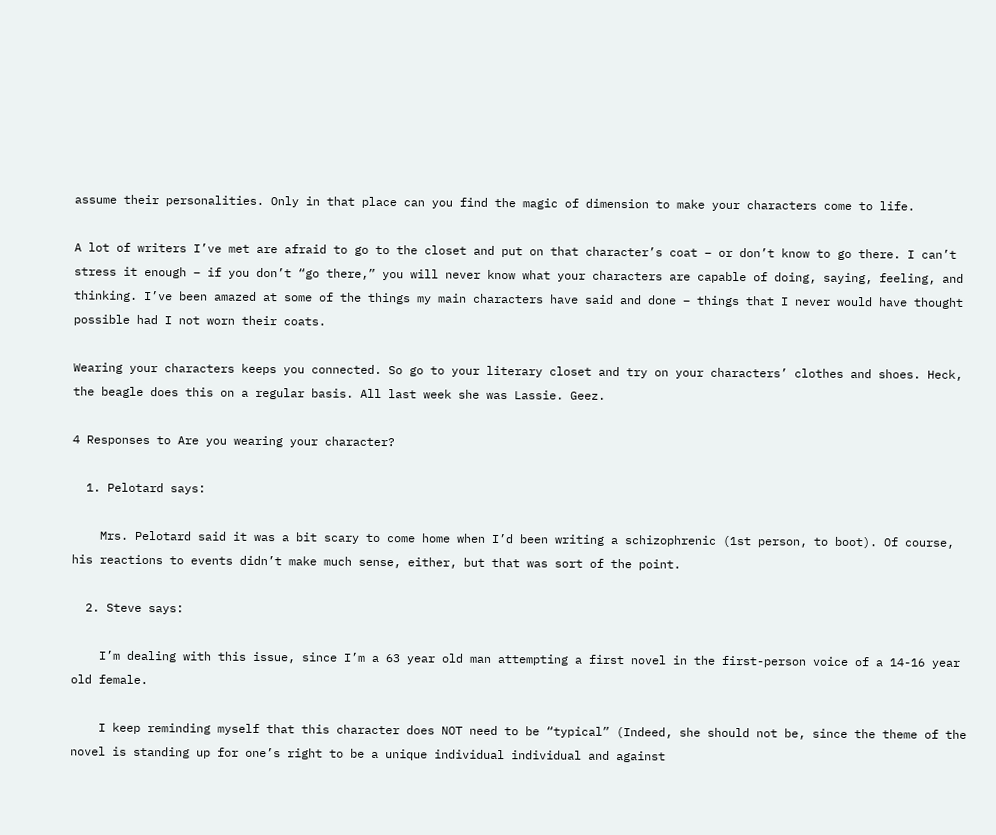assume their personalities. Only in that place can you find the magic of dimension to make your characters come to life.

A lot of writers I’ve met are afraid to go to the closet and put on that character’s coat – or don’t know to go there. I can’t stress it enough – if you don’t “go there,” you will never know what your characters are capable of doing, saying, feeling, and thinking. I’ve been amazed at some of the things my main characters have said and done – things that I never would have thought possible had I not worn their coats.

Wearing your characters keeps you connected. So go to your literary closet and try on your characters’ clothes and shoes. Heck, the beagle does this on a regular basis. All last week she was Lassie. Geez.

4 Responses to Are you wearing your character?

  1. Pelotard says:

    Mrs. Pelotard said it was a bit scary to come home when I’d been writing a schizophrenic (1st person, to boot). Of course, his reactions to events didn’t make much sense, either, but that was sort of the point.

  2. Steve says:

    I’m dealing with this issue, since I’m a 63 year old man attempting a first novel in the first-person voice of a 14-16 year old female.

    I keep reminding myself that this character does NOT need to be “typical” (Indeed, she should not be, since the theme of the novel is standing up for one’s right to be a unique individual individual and against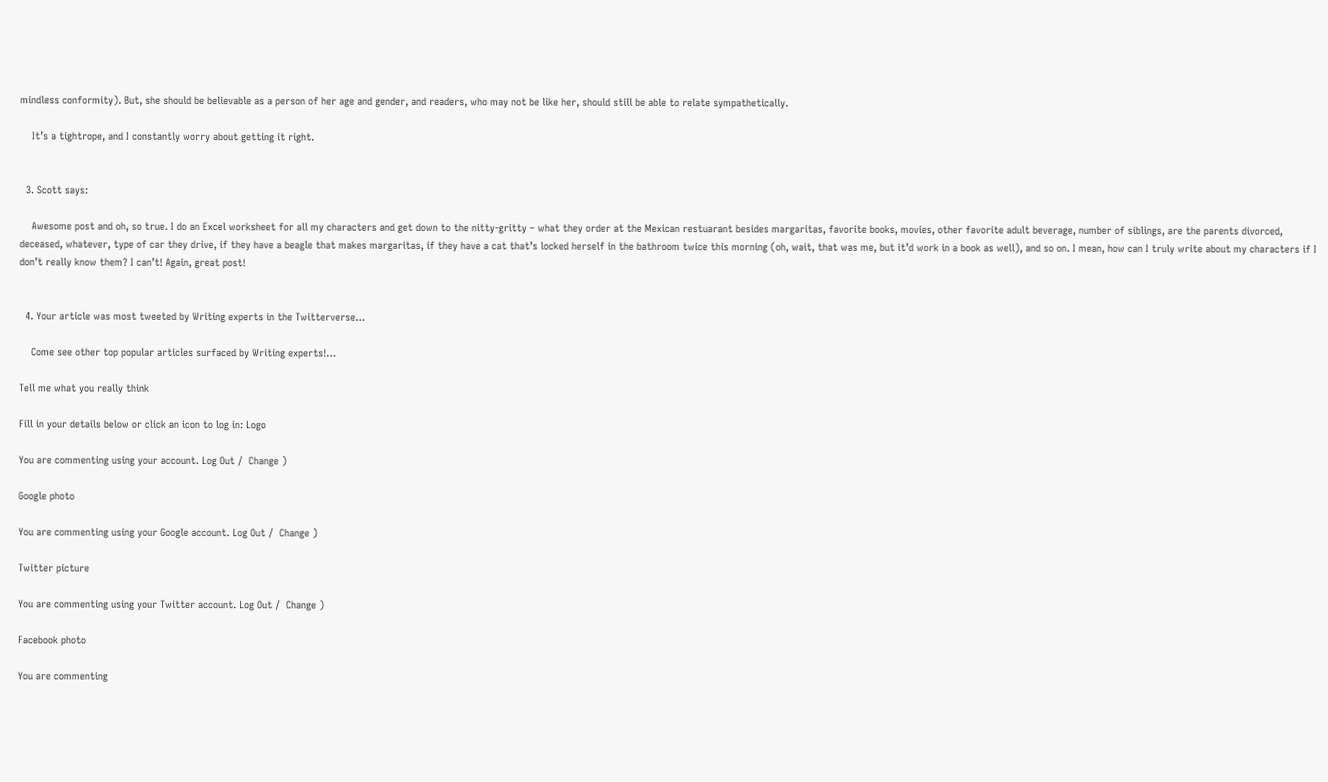mindless conformity). But, she should be believable as a person of her age and gender, and readers, who may not be like her, should still be able to relate sympathetically.

    It’s a tightrope, and I constantly worry about getting it right.


  3. Scott says:

    Awesome post and oh, so true. I do an Excel worksheet for all my characters and get down to the nitty-gritty – what they order at the Mexican restuarant besides margaritas, favorite books, movies, other favorite adult beverage, number of siblings, are the parents divorced, deceased, whatever, type of car they drive, if they have a beagle that makes margaritas, if they have a cat that’s locked herself in the bathroom twice this morning (oh, wait, that was me, but it’d work in a book as well), and so on. I mean, how can I truly write about my characters if I don’t really know them? I can’t! Again, great post!


  4. Your article was most tweeted by Writing experts in the Twitterverse…

    Come see other top popular articles surfaced by Writing experts!…

Tell me what you really think

Fill in your details below or click an icon to log in: Logo

You are commenting using your account. Log Out /  Change )

Google photo

You are commenting using your Google account. Log Out /  Change )

Twitter picture

You are commenting using your Twitter account. Log Out /  Change )

Facebook photo

You are commenting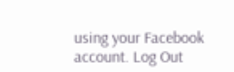using your Facebook account. Log Out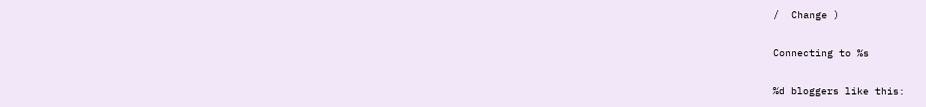/  Change )

Connecting to %s

%d bloggers like this: